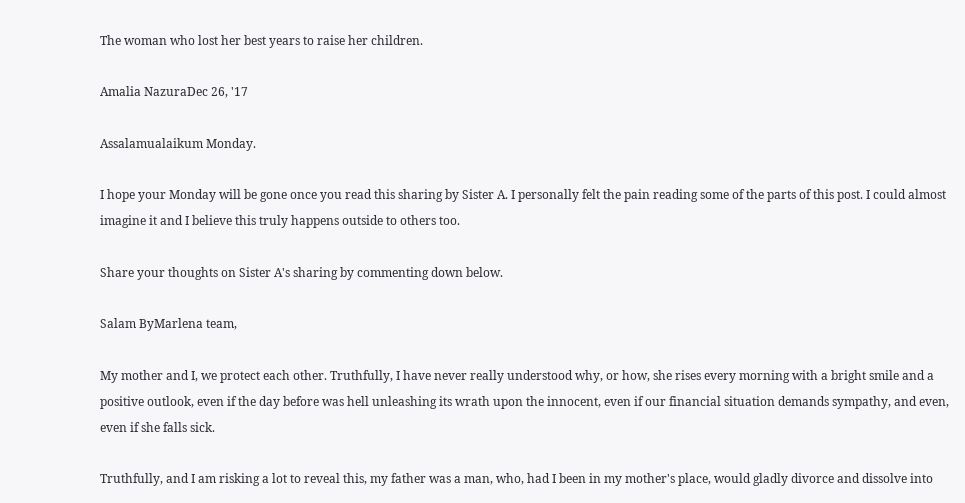The woman who lost her best years to raise her children.

Amalia NazuraDec 26, '17

Assalamualaikum Monday.

I hope your Monday will be gone once you read this sharing by Sister A. I personally felt the pain reading some of the parts of this post. I could almost imagine it and I believe this truly happens outside to others too.

Share your thoughts on Sister A's sharing by commenting down below.

Salam ByMarlena team,

My mother and I, we protect each other. Truthfully, I have never really understood why, or how, she rises every morning with a bright smile and a positive outlook, even if the day before was hell unleashing its wrath upon the innocent, even if our financial situation demands sympathy, and even, even if she falls sick.

Truthfully, and I am risking a lot to reveal this, my father was a man, who, had I been in my mother's place, would gladly divorce and dissolve into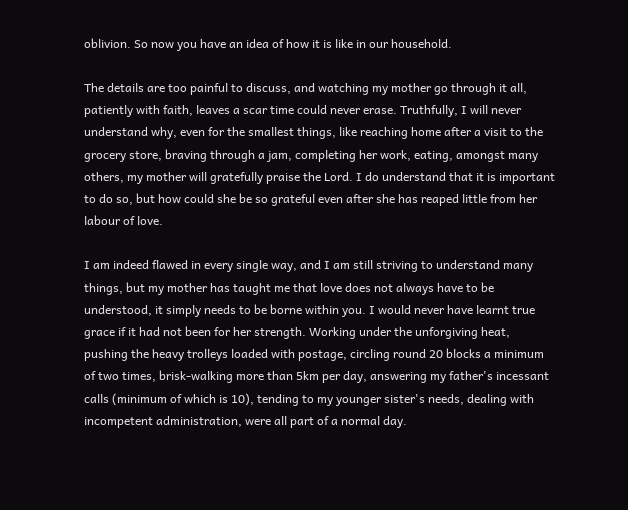oblivion. So now you have an idea of how it is like in our household.

The details are too painful to discuss, and watching my mother go through it all, patiently with faith, leaves a scar time could never erase. Truthfully, I will never understand why, even for the smallest things, like reaching home after a visit to the grocery store, braving through a jam, completing her work, eating, amongst many others, my mother will gratefully praise the Lord. I do understand that it is important to do so, but how could she be so grateful even after she has reaped little from her labour of love.

I am indeed flawed in every single way, and I am still striving to understand many things, but my mother has taught me that love does not always have to be understood, it simply needs to be borne within you. I would never have learnt true grace if it had not been for her strength. Working under the unforgiving heat, pushing the heavy trolleys loaded with postage, circling round 20 blocks a minimum of two times, brisk-walking more than 5km per day, answering my father's incessant calls (minimum of which is 10), tending to my younger sister's needs, dealing with incompetent administration, were all part of a normal day.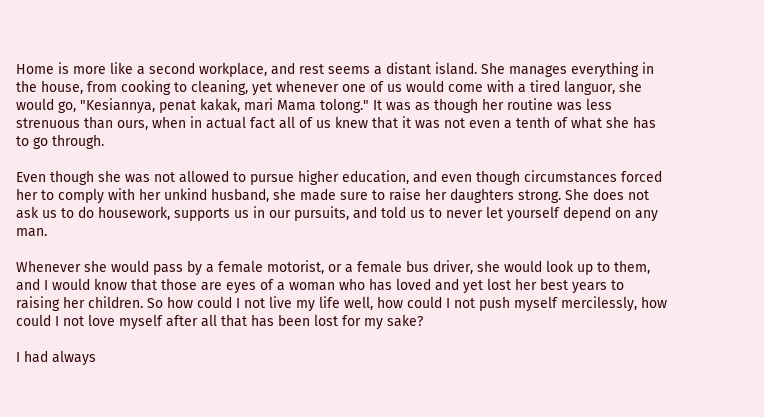Home is more like a second workplace, and rest seems a distant island. She manages everything in the house, from cooking to cleaning, yet whenever one of us would come with a tired languor, she would go, "Kesiannya, penat kakak, mari Mama tolong." It was as though her routine was less strenuous than ours, when in actual fact all of us knew that it was not even a tenth of what she has to go through.

Even though she was not allowed to pursue higher education, and even though circumstances forced her to comply with her unkind husband, she made sure to raise her daughters strong. She does not ask us to do housework, supports us in our pursuits, and told us to never let yourself depend on any man.

Whenever she would pass by a female motorist, or a female bus driver, she would look up to them, and I would know that those are eyes of a woman who has loved and yet lost her best years to raising her children. So how could I not live my life well, how could I not push myself mercilessly, how could I not love myself after all that has been lost for my sake?

I had always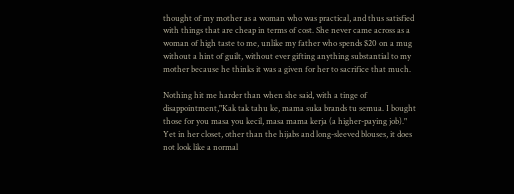thought of my mother as a woman who was practical, and thus satisfied with things that are cheap in terms of cost. She never came across as a woman of high taste to me, unlike my father who spends $20 on a mug without a hint of guilt, without ever gifting anything substantial to my mother because he thinks it was a given for her to sacrifice that much.

Nothing hit me harder than when she said, with a tinge of disappointment,"Kak tak tahu ke, mama suka brands tu semua. I bought those for you masa you kecil, masa mama kerja (a higher-paying job)." Yet in her closet, other than the hijabs and long-sleeved blouses, it does not look like a normal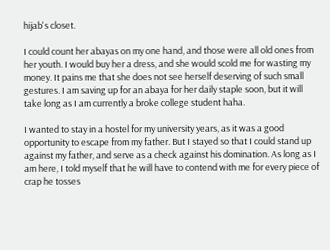hijab's closet.

I could count her abayas on my one hand, and those were all old ones from her youth. I would buy her a dress, and she would scold me for wasting my money. It pains me that she does not see herself deserving of such small gestures. I am saving up for an abaya for her daily staple soon, but it will take long as I am currently a broke college student haha.

I wanted to stay in a hostel for my university years, as it was a good opportunity to escape from my father. But I stayed so that I could stand up against my father, and serve as a check against his domination. As long as I am here, I told myself that he will have to contend with me for every piece of crap he tosses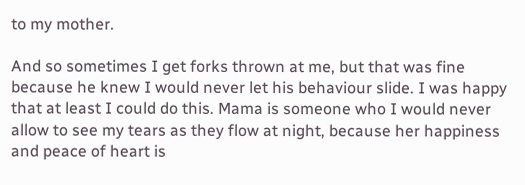to my mother.

And so sometimes I get forks thrown at me, but that was fine because he knew I would never let his behaviour slide. I was happy that at least I could do this. Mama is someone who I would never allow to see my tears as they flow at night, because her happiness and peace of heart is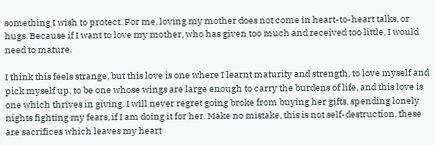something I wish to protect. For me, loving my mother does not come in heart-to-heart talks, or hugs. Because if I want to love my mother, who has given too much and received too little, I would need to mature.

I think this feels strange, but this love is one where I learnt maturity and strength, to love myself and pick myself up, to be one whose wings are large enough to carry the burdens of life, and this love is one which thrives in giving. I will never regret going broke from buying her gifts, spending lonely nights fighting my fears, if I am doing it for her. Make no mistake, this is not self-destruction, these are sacrifices which leaves my heart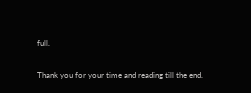full.

Thank you for your time and reading till the end.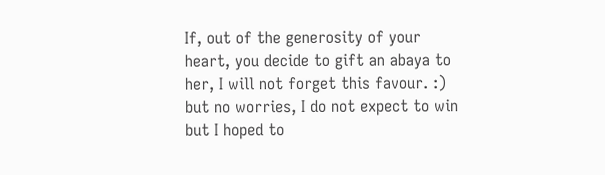If, out of the generosity of your heart, you decide to gift an abaya to her, I will not forget this favour. :) but no worries, I do not expect to win but I hoped to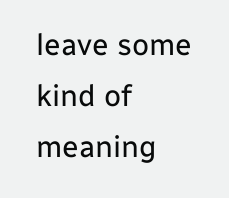leave some kind of meaning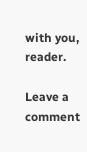with you, reader.

Leave a comment